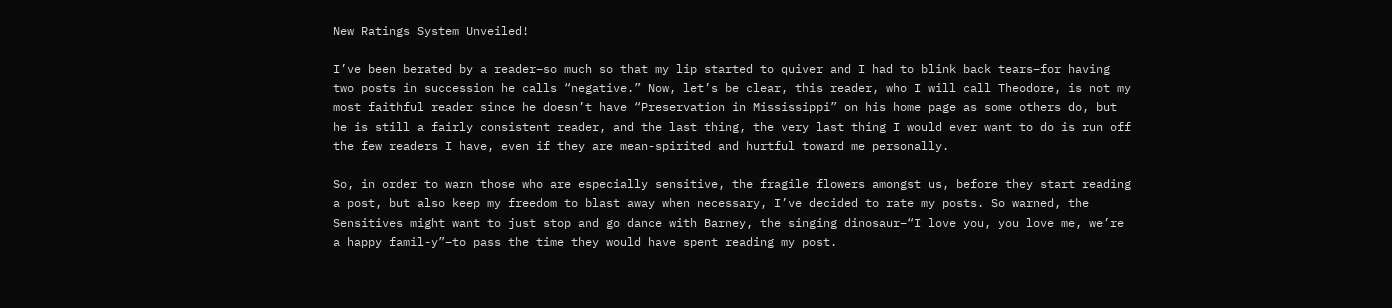New Ratings System Unveiled!

I’ve been berated by a reader–so much so that my lip started to quiver and I had to blink back tears–for having two posts in succession he calls “negative.” Now, let’s be clear, this reader, who I will call Theodore, is not my most faithful reader since he doesn’t have “Preservation in Mississippi” on his home page as some others do, but he is still a fairly consistent reader, and the last thing, the very last thing I would ever want to do is run off the few readers I have, even if they are mean-spirited and hurtful toward me personally.

So, in order to warn those who are especially sensitive, the fragile flowers amongst us, before they start reading a post, but also keep my freedom to blast away when necessary, I’ve decided to rate my posts. So warned, the Sensitives might want to just stop and go dance with Barney, the singing dinosaur–“I love you, you love me, we’re a happy famil-y”–to pass the time they would have spent reading my post.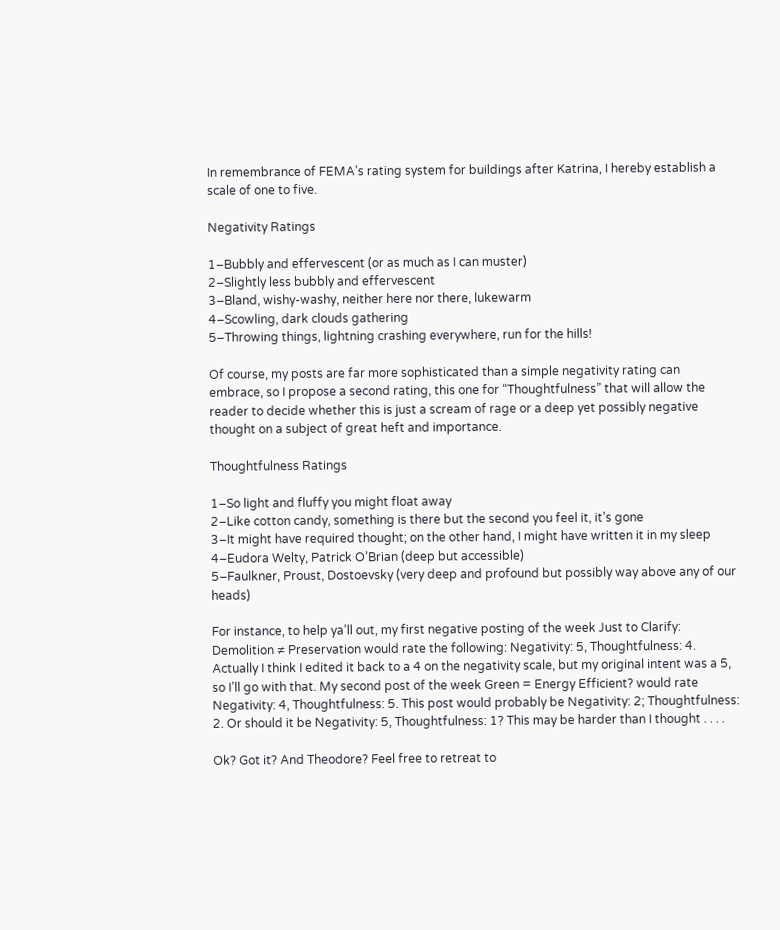In remembrance of FEMA’s rating system for buildings after Katrina, I hereby establish a scale of one to five.

Negativity Ratings

1–Bubbly and effervescent (or as much as I can muster)
2–Slightly less bubbly and effervescent
3–Bland, wishy-washy, neither here nor there, lukewarm
4–Scowling, dark clouds gathering
5–Throwing things, lightning crashing everywhere, run for the hills!

Of course, my posts are far more sophisticated than a simple negativity rating can embrace, so I propose a second rating, this one for “Thoughtfulness” that will allow the reader to decide whether this is just a scream of rage or a deep yet possibly negative thought on a subject of great heft and importance.

Thoughtfulness Ratings

1–So light and fluffy you might float away
2–Like cotton candy, something is there but the second you feel it, it’s gone
3–It might have required thought; on the other hand, I might have written it in my sleep
4–Eudora Welty, Patrick O’Brian (deep but accessible)
5–Faulkner, Proust, Dostoevsky (very deep and profound but possibly way above any of our heads)

For instance, to help ya’ll out, my first negative posting of the week Just to Clarify: Demolition ≠ Preservation would rate the following: Negativity: 5, Thoughtfulness: 4. Actually I think I edited it back to a 4 on the negativity scale, but my original intent was a 5, so I’ll go with that. My second post of the week Green = Energy Efficient? would rate Negativity: 4, Thoughtfulness: 5. This post would probably be Negativity: 2; Thoughtfulness: 2. Or should it be Negativity: 5, Thoughtfulness: 1? This may be harder than I thought . . . .

Ok? Got it? And Theodore? Feel free to retreat to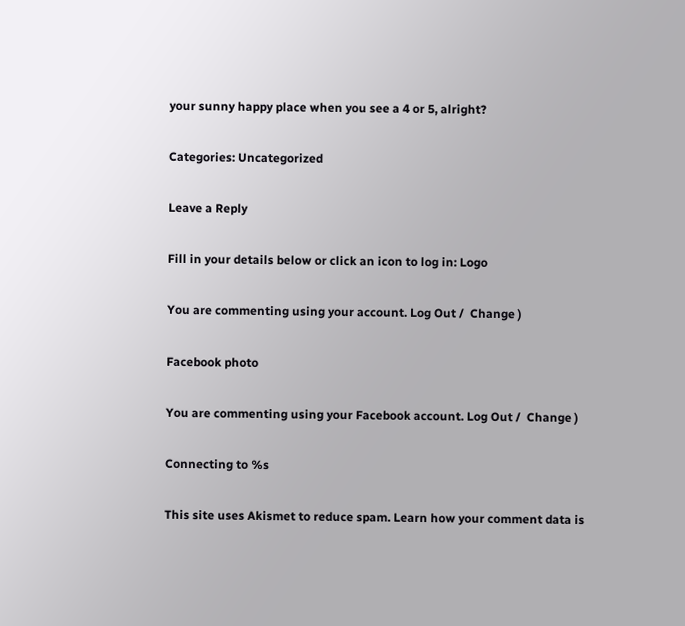your sunny happy place when you see a 4 or 5, alright?

Categories: Uncategorized

Leave a Reply

Fill in your details below or click an icon to log in: Logo

You are commenting using your account. Log Out /  Change )

Facebook photo

You are commenting using your Facebook account. Log Out /  Change )

Connecting to %s

This site uses Akismet to reduce spam. Learn how your comment data is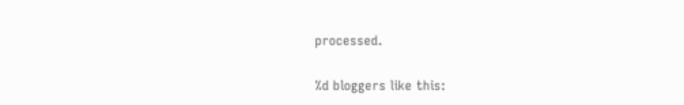processed.

%d bloggers like this: